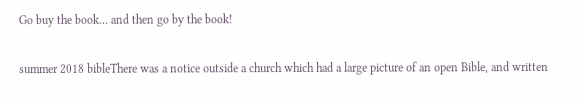Go buy the book… and then go by the book!

summer 2018 bibleThere was a notice outside a church which had a large picture of an open Bible, and written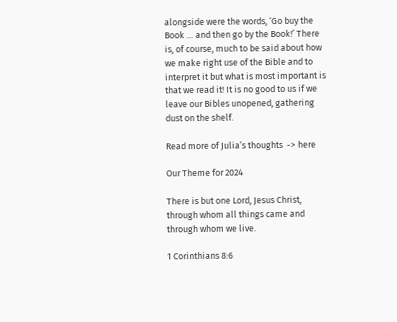alongside were the words, ‘Go buy the Book … and then go by the Book!’ There is, of course, much to be said about how we make right use of the Bible and to interpret it but what is most important is that we read it! It is no good to us if we leave our Bibles unopened, gathering dust on the shelf.

Read more of Julia’s thoughts  -> here

Our Theme for 2024

There is but one Lord, Jesus Christ,
through whom all things came and through whom we live.

1 Corinthians 8:6